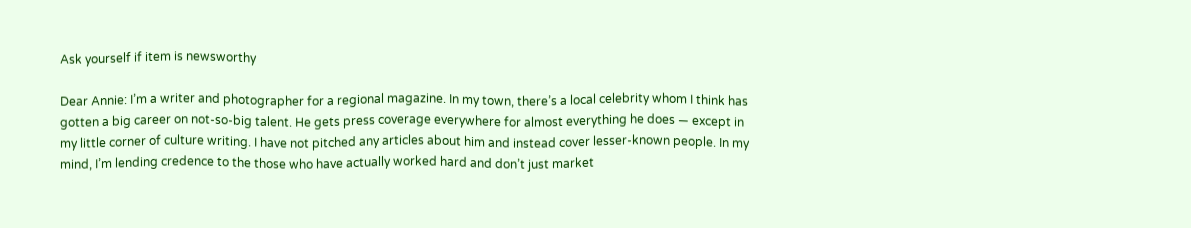Ask yourself if item is newsworthy

Dear Annie: I’m a writer and photographer for a regional magazine. In my town, there’s a local celebrity whom I think has gotten a big career on not-so-big talent. He gets press coverage everywhere for almost everything he does — except in my little corner of culture writing. I have not pitched any articles about him and instead cover lesser-known people. In my mind, I’m lending credence to the those who have actually worked hard and don’t just market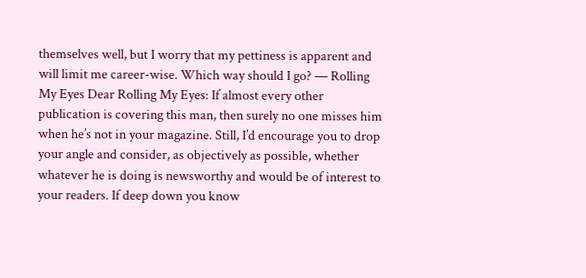themselves well, but I worry that my pettiness is apparent and will limit me career-wise. Which way should I go? — Rolling My Eyes Dear Rolling My Eyes: If almost every other publication is covering this man, then surely no one misses him when he’s not in your magazine. Still, I’d encourage you to drop your angle and consider, as objectively as possible, whether whatever he is doing is newsworthy and would be of interest to your readers. If deep down you know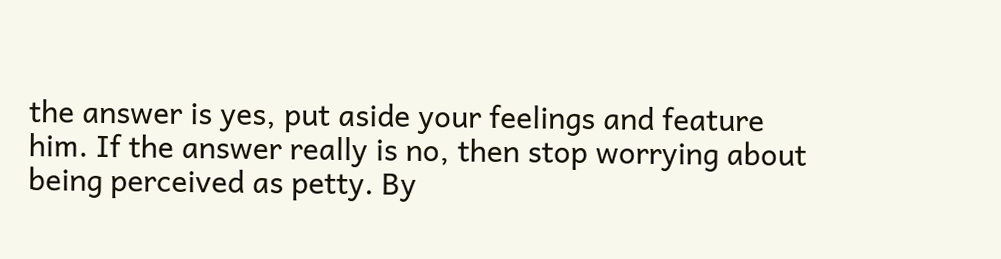the answer is yes, put aside your feelings and feature him. If the answer really is no, then stop worrying about being perceived as petty. By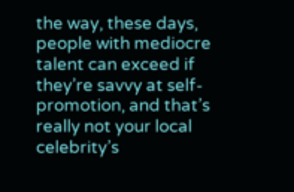the way, these days, people with mediocre talent can exceed if they’re savvy at self-promotion, and that’s really not your local celebrity’s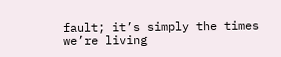fault; it’s simply the times we’re living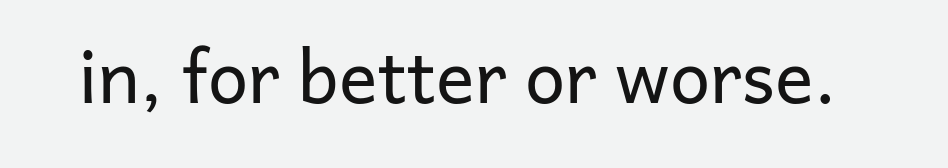in, for better or worse.